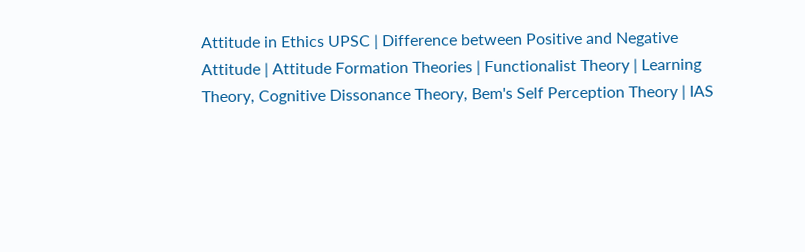Attitude in Ethics UPSC | Difference between Positive and Negative Attitude | Attitude Formation Theories | Functionalist Theory | Learning Theory, Cognitive Dissonance Theory, Bem's Self Perception Theory | IAS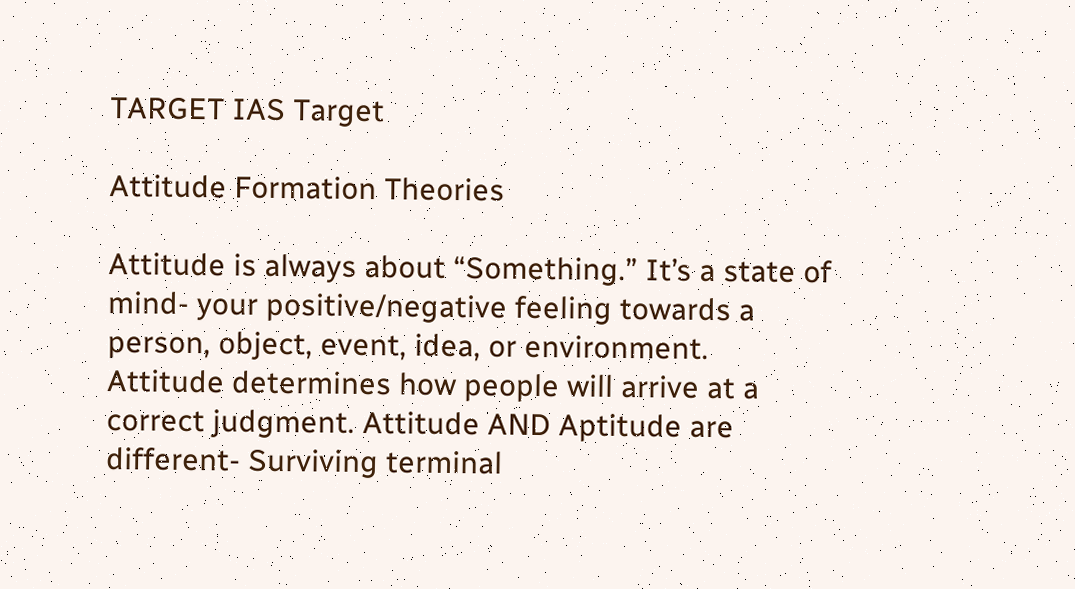TARGET IAS Target

Attitude Formation Theories

Attitude is always about “Something.” It’s a state of mind- your positive/negative feeling towards a person, object, event, idea, or environment.
Attitude determines how people will arrive at a correct judgment. Attitude AND Aptitude are different- Surviving terminal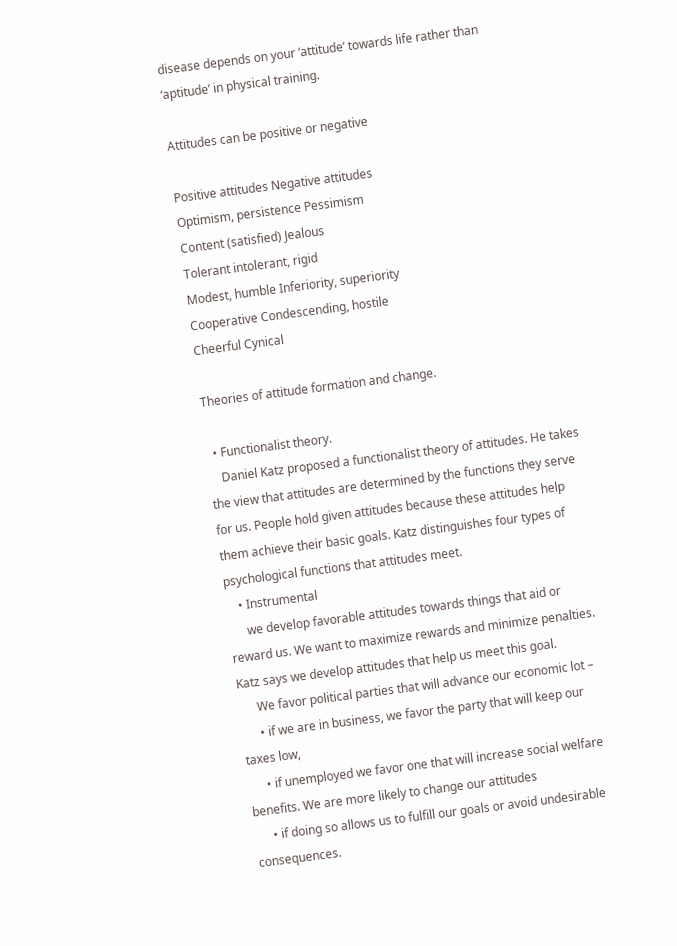disease depends on your ‘attitude’ towards life rather than ‘aptitude’ in physical training.

Attitudes can be positive or negative

Positive attitudes Negative attitudes
Optimism, persistence Pessimism
Content (satisfied) Jealous
Tolerant intolerant, rigid
Modest, humble Inferiority, superiority
Cooperative Condescending, hostile
Cheerful Cynical

Theories of attitude formation and change.

  • Functionalist theory.
    Daniel Katz proposed a functionalist theory of attitudes. He takes the view that attitudes are determined by the functions they serve for us. People hold given attitudes because these attitudes help them achieve their basic goals. Katz distinguishes four types of psychological functions that attitudes meet.
    • Instrumental
      we develop favorable attitudes towards things that aid or reward us. We want to maximize rewards and minimize penalties. Katz says we develop attitudes that help us meet this goal.
      We favor political parties that will advance our economic lot –
      • if we are in business, we favor the party that will keep our taxes low,
      • if unemployed we favor one that will increase social welfare benefits. We are more likely to change our attitudes
      • if doing so allows us to fulfill our goals or avoid undesirable consequences.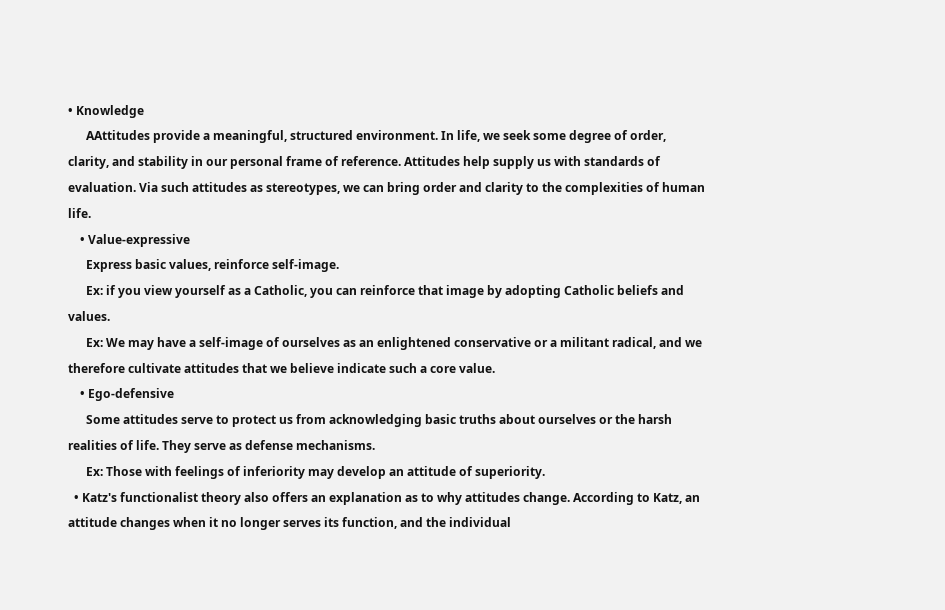• Knowledge
      AAttitudes provide a meaningful, structured environment. In life, we seek some degree of order, clarity, and stability in our personal frame of reference. Attitudes help supply us with standards of evaluation. Via such attitudes as stereotypes, we can bring order and clarity to the complexities of human life.
    • Value-expressive
      Express basic values, reinforce self-image.
      Ex: if you view yourself as a Catholic, you can reinforce that image by adopting Catholic beliefs and values.
      Ex: We may have a self-image of ourselves as an enlightened conservative or a militant radical, and we therefore cultivate attitudes that we believe indicate such a core value.
    • Ego-defensive
      Some attitudes serve to protect us from acknowledging basic truths about ourselves or the harsh realities of life. They serve as defense mechanisms.
      Ex: Those with feelings of inferiority may develop an attitude of superiority.
  • Katz's functionalist theory also offers an explanation as to why attitudes change. According to Katz, an attitude changes when it no longer serves its function, and the individual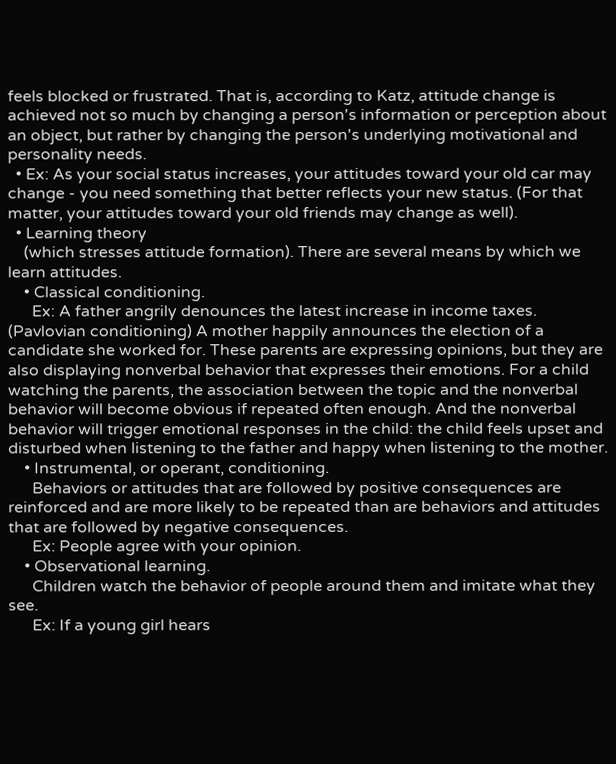feels blocked or frustrated. That is, according to Katz, attitude change is achieved not so much by changing a person's information or perception about an object, but rather by changing the person's underlying motivational and personality needs.
  • Ex: As your social status increases, your attitudes toward your old car may change - you need something that better reflects your new status. (For that matter, your attitudes toward your old friends may change as well).
  • Learning theory
    (which stresses attitude formation). There are several means by which we learn attitudes.
    • Classical conditioning.
      Ex: A father angrily denounces the latest increase in income taxes. (Pavlovian conditioning) A mother happily announces the election of a candidate she worked for. These parents are expressing opinions, but they are also displaying nonverbal behavior that expresses their emotions. For a child watching the parents, the association between the topic and the nonverbal behavior will become obvious if repeated often enough. And the nonverbal behavior will trigger emotional responses in the child: the child feels upset and disturbed when listening to the father and happy when listening to the mother.
    • Instrumental, or operant, conditioning.
      Behaviors or attitudes that are followed by positive consequences are reinforced and are more likely to be repeated than are behaviors and attitudes that are followed by negative consequences.
      Ex: People agree with your opinion.
    • Observational learning.
      Children watch the behavior of people around them and imitate what they see.
      Ex: If a young girl hears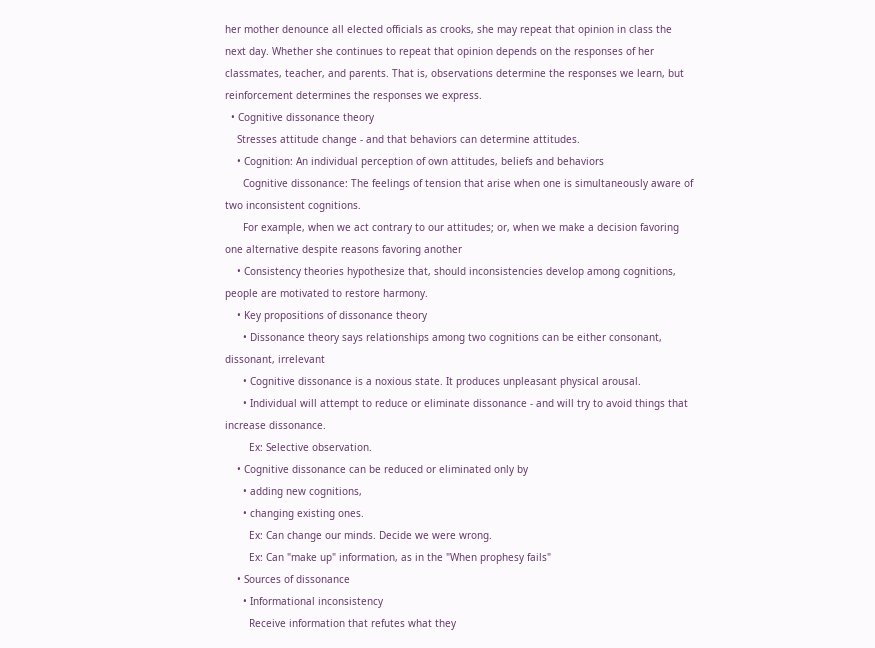her mother denounce all elected officials as crooks, she may repeat that opinion in class the next day. Whether she continues to repeat that opinion depends on the responses of her classmates, teacher, and parents. That is, observations determine the responses we learn, but reinforcement determines the responses we express.
  • Cognitive dissonance theory
    Stresses attitude change - and that behaviors can determine attitudes.
    • Cognition: An individual perception of own attitudes, beliefs and behaviors
      Cognitive dissonance: The feelings of tension that arise when one is simultaneously aware of two inconsistent cognitions.
      For example, when we act contrary to our attitudes; or, when we make a decision favoring one alternative despite reasons favoring another
    • Consistency theories hypothesize that, should inconsistencies develop among cognitions, people are motivated to restore harmony.
    • Key propositions of dissonance theory
      • Dissonance theory says relationships among two cognitions can be either consonant, dissonant, irrelevant
      • Cognitive dissonance is a noxious state. It produces unpleasant physical arousal.
      • Individual will attempt to reduce or eliminate dissonance - and will try to avoid things that increase dissonance.
        Ex: Selective observation.
    • Cognitive dissonance can be reduced or eliminated only by
      • adding new cognitions,
      • changing existing ones.
        Ex: Can change our minds. Decide we were wrong.
        Ex: Can "make up" information, as in the "When prophesy fails"
    • Sources of dissonance
      • Informational inconsistency
        Receive information that refutes what they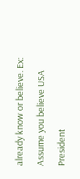already know or believe. Ex: Assume you believe USA President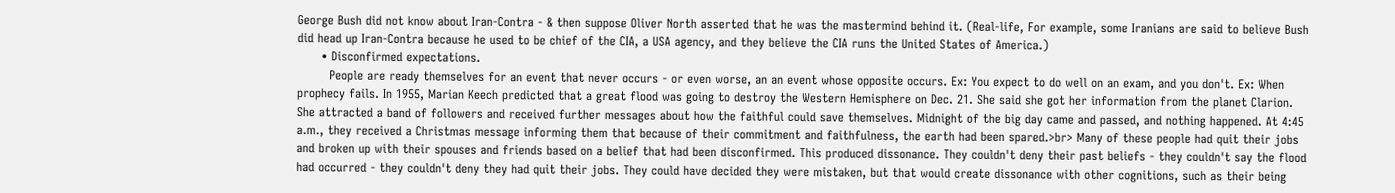George Bush did not know about Iran-Contra - & then suppose Oliver North asserted that he was the mastermind behind it. (Real-life, For example, some Iranians are said to believe Bush did head up Iran-Contra because he used to be chief of the CIA, a USA agency, and they believe the CIA runs the United States of America.)
      • Disconfirmed expectations.
        People are ready themselves for an event that never occurs - or even worse, an an event whose opposite occurs. Ex: You expect to do well on an exam, and you don't. Ex: When prophecy fails. In 1955, Marian Keech predicted that a great flood was going to destroy the Western Hemisphere on Dec. 21. She said she got her information from the planet Clarion. She attracted a band of followers and received further messages about how the faithful could save themselves. Midnight of the big day came and passed, and nothing happened. At 4:45 a.m., they received a Christmas message informing them that because of their commitment and faithfulness, the earth had been spared.>br> Many of these people had quit their jobs and broken up with their spouses and friends based on a belief that had been disconfirmed. This produced dissonance. They couldn't deny their past beliefs - they couldn't say the flood had occurred - they couldn't deny they had quit their jobs. They could have decided they were mistaken, but that would create dissonance with other cognitions, such as their being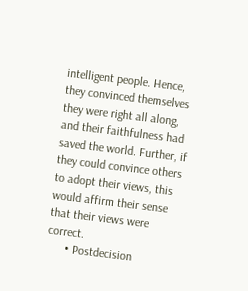intelligent people. Hence, they convinced themselves they were right all along, and their faithfulness had saved the world. Further, if they could convince others to adopt their views, this would affirm their sense that their views were correct.
      • Postdecision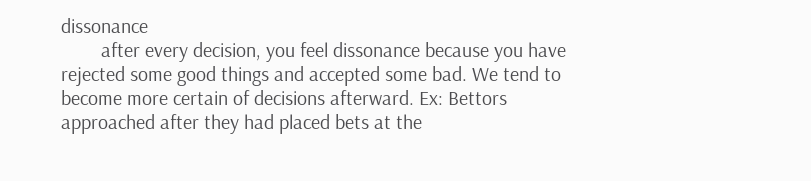dissonance
        after every decision, you feel dissonance because you have rejected some good things and accepted some bad. We tend to become more certain of decisions afterward. Ex: Bettors approached after they had placed bets at the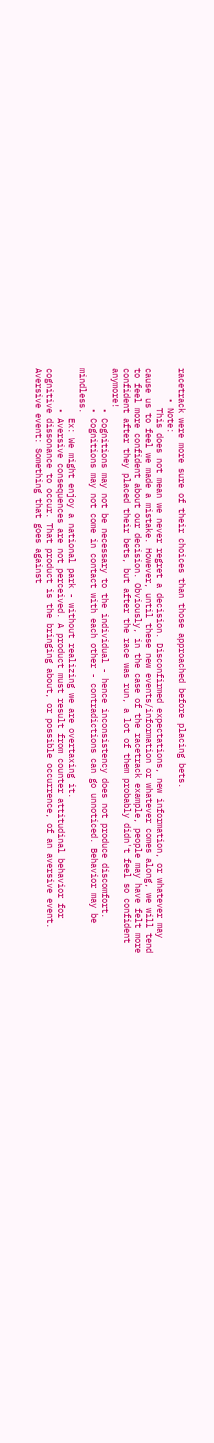racetrack were more sure of their choices than those approached before placing bets.
      • Note:
        This does not mean we never regret a decision. Disconfirmed expectations, new information, or whatever may cause us to feel we made a mistake. However, until these new events/information or whatever comes along, we will tend to feel more confident about our decision. Obviously, in the case of the racetrack example, people may have felt more confident after they placed their bets, but after the race was run, a lot of them probably didn't feel so confident anymore!
        • Cognitions may not be necessary to the individual - hence inconsistency does not produce discomfort.
        • Cognitions may not come in contact with each other - contradictions can go unnoticed. Behavior may be mindless.
          Ex: We might enjoy a national park - without realizing we are overtaxing it.
        • Aversive consequences are not perceived. A product must result from counter attitudinal behavior for cognitive dissonance to occur. That product is the bringing about, or possible occurrence, of an aversive event. Aversive event: Something that goes against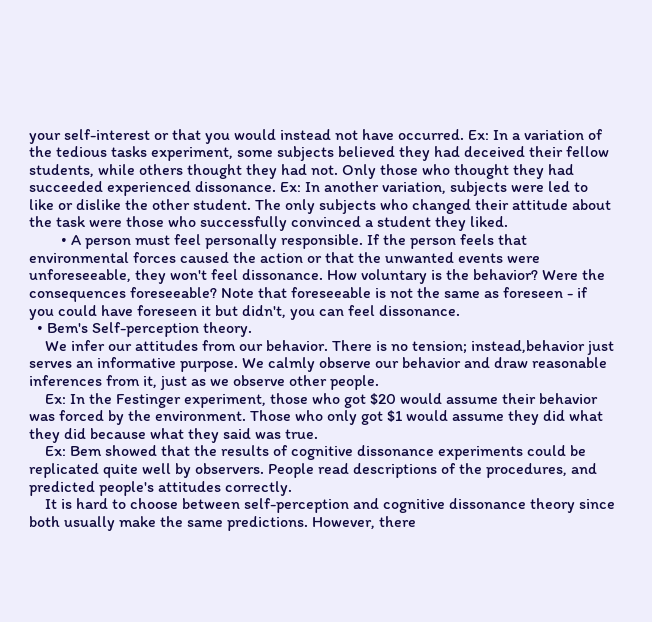your self-interest or that you would instead not have occurred. Ex: In a variation of the tedious tasks experiment, some subjects believed they had deceived their fellow students, while others thought they had not. Only those who thought they had succeeded experienced dissonance. Ex: In another variation, subjects were led to like or dislike the other student. The only subjects who changed their attitude about the task were those who successfully convinced a student they liked.
        • A person must feel personally responsible. If the person feels that environmental forces caused the action or that the unwanted events were unforeseeable, they won't feel dissonance. How voluntary is the behavior? Were the consequences foreseeable? Note that foreseeable is not the same as foreseen - if you could have foreseen it but didn't, you can feel dissonance.
  • Bem's Self-perception theory.
    We infer our attitudes from our behavior. There is no tension; instead,behavior just serves an informative purpose. We calmly observe our behavior and draw reasonable inferences from it, just as we observe other people.
    Ex: In the Festinger experiment, those who got $20 would assume their behavior was forced by the environment. Those who only got $1 would assume they did what they did because what they said was true.
    Ex: Bem showed that the results of cognitive dissonance experiments could be replicated quite well by observers. People read descriptions of the procedures, and predicted people's attitudes correctly.
    It is hard to choose between self-perception and cognitive dissonance theory since both usually make the same predictions. However, there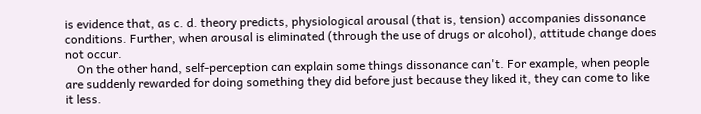is evidence that, as c. d. theory predicts, physiological arousal (that is, tension) accompanies dissonance conditions. Further, when arousal is eliminated (through the use of drugs or alcohol), attitude change does not occur.
    On the other hand, self-perception can explain some things dissonance can't. For example, when people are suddenly rewarded for doing something they did before just because they liked it, they can come to like it less.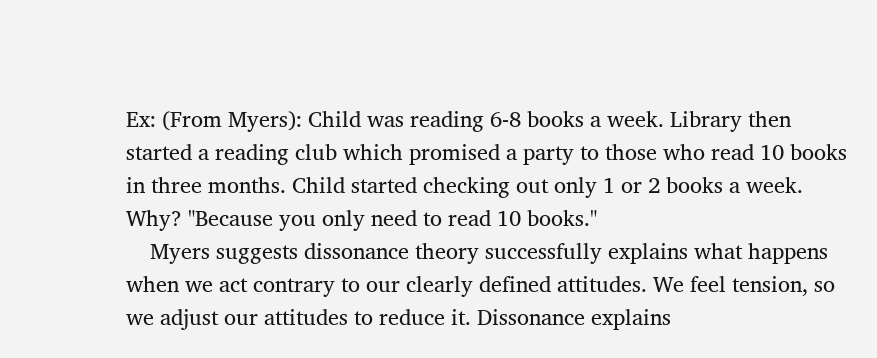Ex: (From Myers): Child was reading 6-8 books a week. Library then started a reading club which promised a party to those who read 10 books in three months. Child started checking out only 1 or 2 books a week. Why? "Because you only need to read 10 books."
    Myers suggests dissonance theory successfully explains what happens when we act contrary to our clearly defined attitudes. We feel tension, so we adjust our attitudes to reduce it. Dissonance explains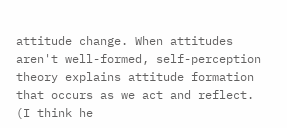attitude change. When attitudes aren't well-formed, self-perception theory explains attitude formation that occurs as we act and reflect. (I think he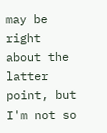may be right about the latter point, but I'm not so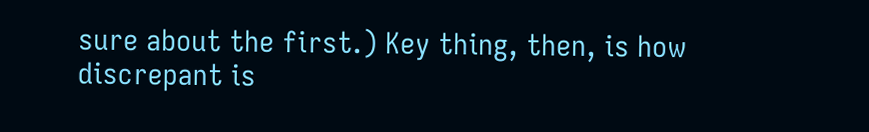sure about the first.) Key thing, then, is how discrepant is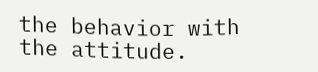the behavior with the attitude.